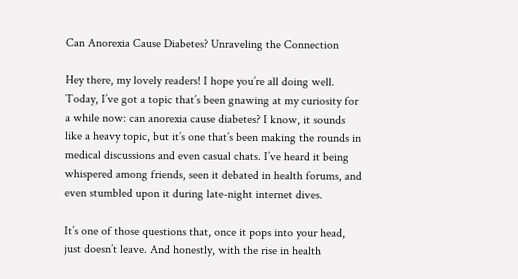Can Anorexia Cause Diabetes? Unraveling the Connection

Hey there, my lovely readers! I hope you’re all doing well. Today, I’ve got a topic that’s been gnawing at my curiosity for a while now: can anorexia cause diabetes? I know, it sounds like a heavy topic, but it’s one that’s been making the rounds in medical discussions and even casual chats. I’ve heard it being whispered among friends, seen it debated in health forums, and even stumbled upon it during late-night internet dives.

It’s one of those questions that, once it pops into your head, just doesn’t leave. And honestly, with the rise in health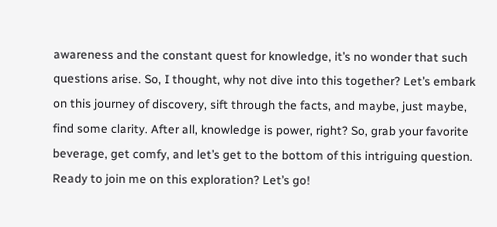awareness and the constant quest for knowledge, it’s no wonder that such questions arise. So, I thought, why not dive into this together? Let’s embark on this journey of discovery, sift through the facts, and maybe, just maybe, find some clarity. After all, knowledge is power, right? So, grab your favorite beverage, get comfy, and let’s get to the bottom of this intriguing question. Ready to join me on this exploration? Let’s go!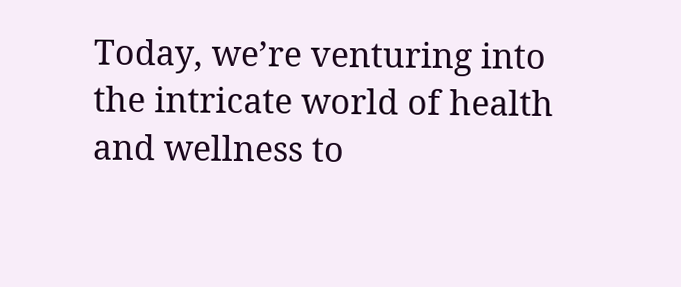Today, we’re venturing into the intricate world of health and wellness to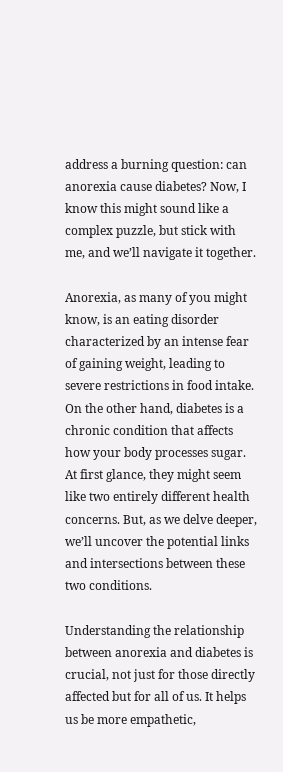address a burning question: can anorexia cause diabetes? Now, I know this might sound like a complex puzzle, but stick with me, and we’ll navigate it together.

Anorexia, as many of you might know, is an eating disorder characterized by an intense fear of gaining weight, leading to severe restrictions in food intake. On the other hand, diabetes is a chronic condition that affects how your body processes sugar. At first glance, they might seem like two entirely different health concerns. But, as we delve deeper, we’ll uncover the potential links and intersections between these two conditions.

Understanding the relationship between anorexia and diabetes is crucial, not just for those directly affected but for all of us. It helps us be more empathetic,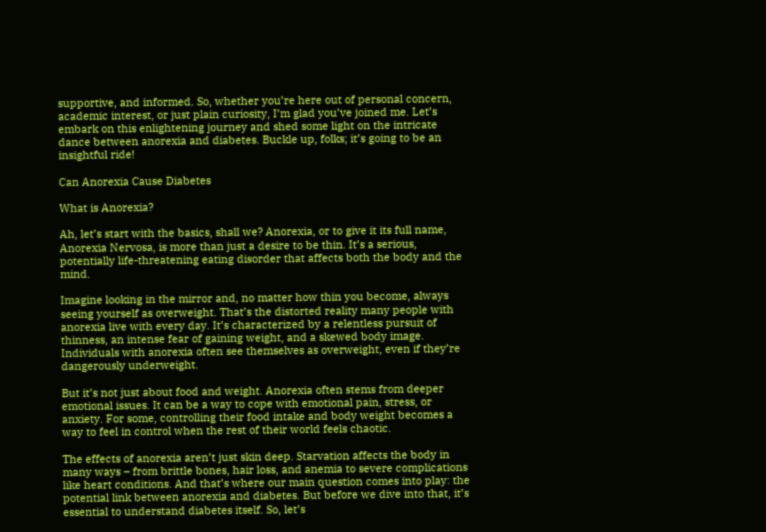supportive, and informed. So, whether you’re here out of personal concern, academic interest, or just plain curiosity, I’m glad you’ve joined me. Let’s embark on this enlightening journey and shed some light on the intricate dance between anorexia and diabetes. Buckle up, folks; it’s going to be an insightful ride!

Can Anorexia Cause Diabetes

What is Anorexia?

Ah, let’s start with the basics, shall we? Anorexia, or to give it its full name, Anorexia Nervosa, is more than just a desire to be thin. It’s a serious, potentially life-threatening eating disorder that affects both the body and the mind.

Imagine looking in the mirror and, no matter how thin you become, always seeing yourself as overweight. That’s the distorted reality many people with anorexia live with every day. It’s characterized by a relentless pursuit of thinness, an intense fear of gaining weight, and a skewed body image. Individuals with anorexia often see themselves as overweight, even if they’re dangerously underweight.

But it’s not just about food and weight. Anorexia often stems from deeper emotional issues. It can be a way to cope with emotional pain, stress, or anxiety. For some, controlling their food intake and body weight becomes a way to feel in control when the rest of their world feels chaotic.

The effects of anorexia aren’t just skin deep. Starvation affects the body in many ways – from brittle bones, hair loss, and anemia to severe complications like heart conditions. And that’s where our main question comes into play: the potential link between anorexia and diabetes. But before we dive into that, it’s essential to understand diabetes itself. So, let’s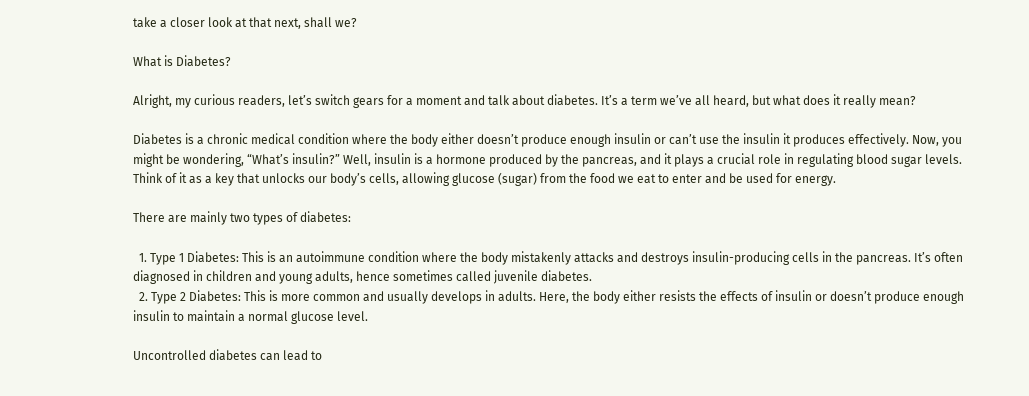take a closer look at that next, shall we?

What is Diabetes?

Alright, my curious readers, let’s switch gears for a moment and talk about diabetes. It’s a term we’ve all heard, but what does it really mean?

Diabetes is a chronic medical condition where the body either doesn’t produce enough insulin or can’t use the insulin it produces effectively. Now, you might be wondering, “What’s insulin?” Well, insulin is a hormone produced by the pancreas, and it plays a crucial role in regulating blood sugar levels. Think of it as a key that unlocks our body’s cells, allowing glucose (sugar) from the food we eat to enter and be used for energy.

There are mainly two types of diabetes:

  1. Type 1 Diabetes: This is an autoimmune condition where the body mistakenly attacks and destroys insulin-producing cells in the pancreas. It’s often diagnosed in children and young adults, hence sometimes called juvenile diabetes.
  2. Type 2 Diabetes: This is more common and usually develops in adults. Here, the body either resists the effects of insulin or doesn’t produce enough insulin to maintain a normal glucose level.

Uncontrolled diabetes can lead to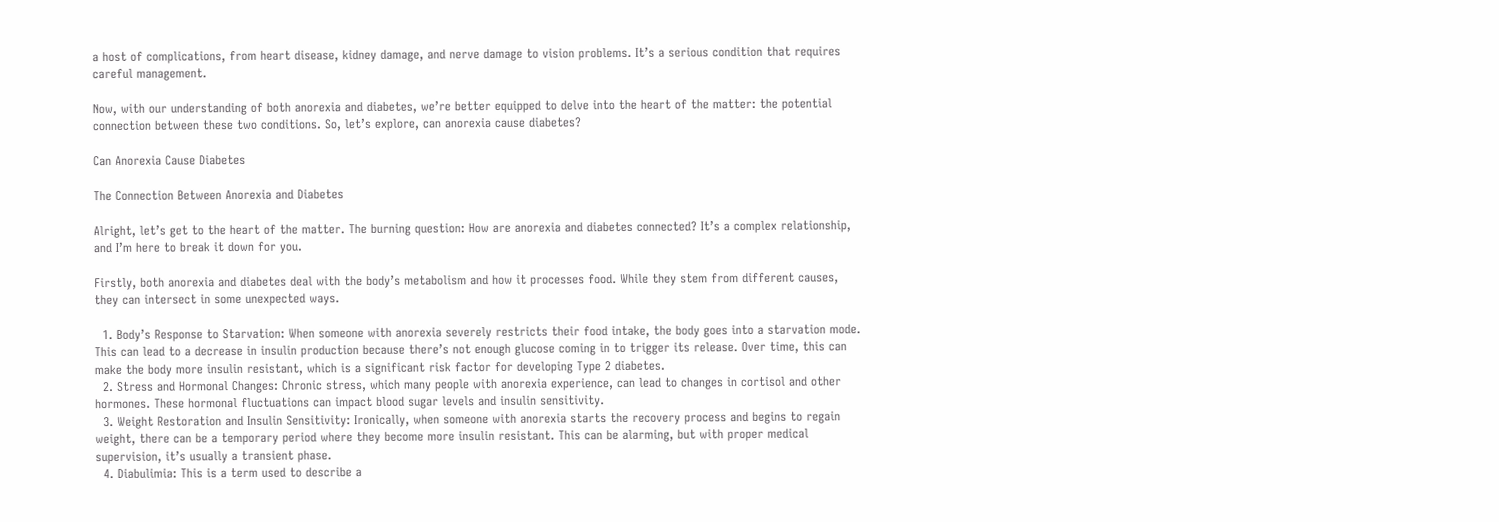a host of complications, from heart disease, kidney damage, and nerve damage to vision problems. It’s a serious condition that requires careful management.

Now, with our understanding of both anorexia and diabetes, we’re better equipped to delve into the heart of the matter: the potential connection between these two conditions. So, let’s explore, can anorexia cause diabetes?

Can Anorexia Cause Diabetes

The Connection Between Anorexia and Diabetes

Alright, let’s get to the heart of the matter. The burning question: How are anorexia and diabetes connected? It’s a complex relationship, and I’m here to break it down for you.

Firstly, both anorexia and diabetes deal with the body’s metabolism and how it processes food. While they stem from different causes, they can intersect in some unexpected ways.

  1. Body’s Response to Starvation: When someone with anorexia severely restricts their food intake, the body goes into a starvation mode. This can lead to a decrease in insulin production because there’s not enough glucose coming in to trigger its release. Over time, this can make the body more insulin resistant, which is a significant risk factor for developing Type 2 diabetes.
  2. Stress and Hormonal Changes: Chronic stress, which many people with anorexia experience, can lead to changes in cortisol and other hormones. These hormonal fluctuations can impact blood sugar levels and insulin sensitivity.
  3. Weight Restoration and Insulin Sensitivity: Ironically, when someone with anorexia starts the recovery process and begins to regain weight, there can be a temporary period where they become more insulin resistant. This can be alarming, but with proper medical supervision, it’s usually a transient phase.
  4. Diabulimia: This is a term used to describe a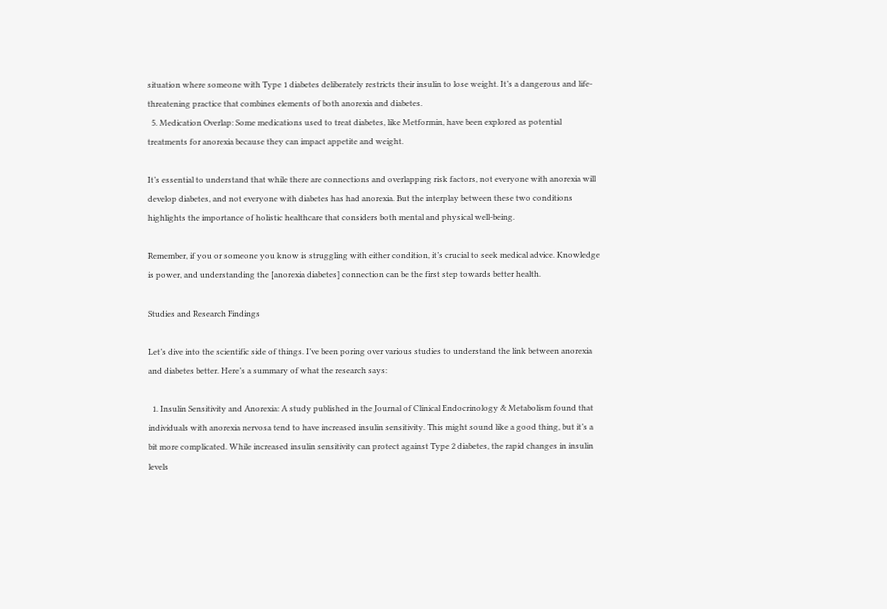situation where someone with Type 1 diabetes deliberately restricts their insulin to lose weight. It’s a dangerous and life-threatening practice that combines elements of both anorexia and diabetes.
  5. Medication Overlap: Some medications used to treat diabetes, like Metformin, have been explored as potential treatments for anorexia because they can impact appetite and weight.

It’s essential to understand that while there are connections and overlapping risk factors, not everyone with anorexia will develop diabetes, and not everyone with diabetes has had anorexia. But the interplay between these two conditions highlights the importance of holistic healthcare that considers both mental and physical well-being.

Remember, if you or someone you know is struggling with either condition, it’s crucial to seek medical advice. Knowledge is power, and understanding the [anorexia diabetes] connection can be the first step towards better health.

Studies and Research Findings

Let’s dive into the scientific side of things. I’ve been poring over various studies to understand the link between anorexia and diabetes better. Here’s a summary of what the research says:

  1. Insulin Sensitivity and Anorexia: A study published in the Journal of Clinical Endocrinology & Metabolism found that individuals with anorexia nervosa tend to have increased insulin sensitivity. This might sound like a good thing, but it’s a bit more complicated. While increased insulin sensitivity can protect against Type 2 diabetes, the rapid changes in insulin levels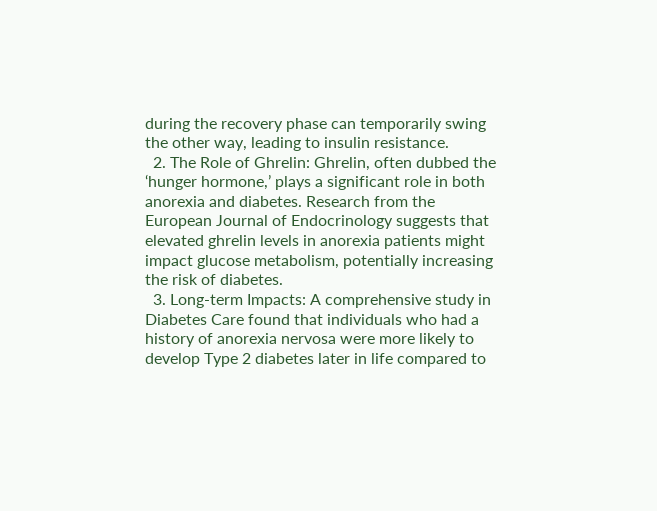during the recovery phase can temporarily swing the other way, leading to insulin resistance.
  2. The Role of Ghrelin: Ghrelin, often dubbed the ‘hunger hormone,’ plays a significant role in both anorexia and diabetes. Research from the European Journal of Endocrinology suggests that elevated ghrelin levels in anorexia patients might impact glucose metabolism, potentially increasing the risk of diabetes.
  3. Long-term Impacts: A comprehensive study in Diabetes Care found that individuals who had a history of anorexia nervosa were more likely to develop Type 2 diabetes later in life compared to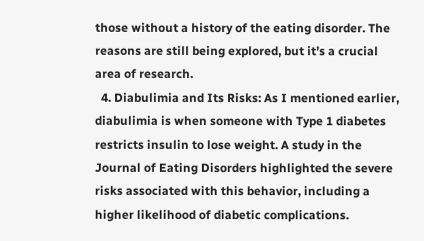those without a history of the eating disorder. The reasons are still being explored, but it’s a crucial area of research.
  4. Diabulimia and Its Risks: As I mentioned earlier, diabulimia is when someone with Type 1 diabetes restricts insulin to lose weight. A study in the Journal of Eating Disorders highlighted the severe risks associated with this behavior, including a higher likelihood of diabetic complications.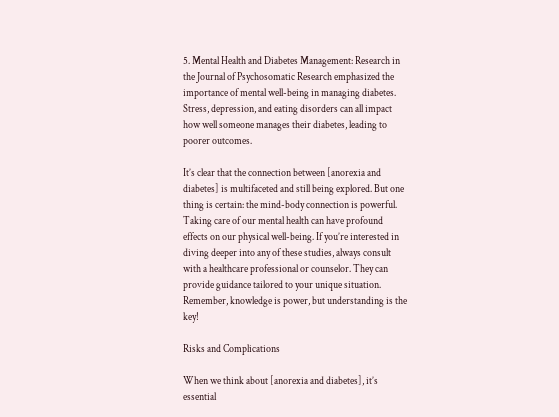5. Mental Health and Diabetes Management: Research in the Journal of Psychosomatic Research emphasized the importance of mental well-being in managing diabetes. Stress, depression, and eating disorders can all impact how well someone manages their diabetes, leading to poorer outcomes.

It’s clear that the connection between [anorexia and diabetes] is multifaceted and still being explored. But one thing is certain: the mind-body connection is powerful. Taking care of our mental health can have profound effects on our physical well-being. If you’re interested in diving deeper into any of these studies, always consult with a healthcare professional or counselor. They can provide guidance tailored to your unique situation. Remember, knowledge is power, but understanding is the key!

Risks and Complications

When we think about [anorexia and diabetes], it’s essential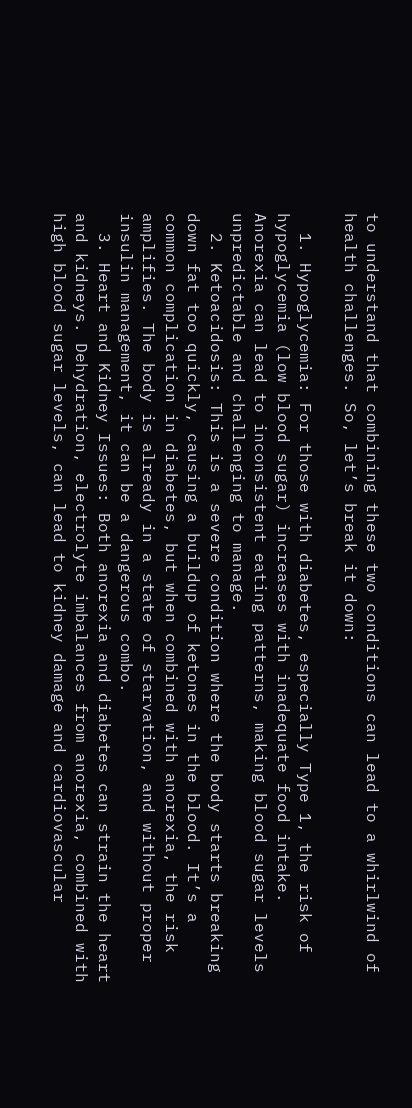to understand that combining these two conditions can lead to a whirlwind of health challenges. So, let’s break it down:

  1. Hypoglycemia: For those with diabetes, especially Type 1, the risk of hypoglycemia (low blood sugar) increases with inadequate food intake. Anorexia can lead to inconsistent eating patterns, making blood sugar levels unpredictable and challenging to manage.
  2. Ketoacidosis: This is a severe condition where the body starts breaking down fat too quickly, causing a buildup of ketones in the blood. It’s a common complication in diabetes, but when combined with anorexia, the risk amplifies. The body is already in a state of starvation, and without proper insulin management, it can be a dangerous combo.
  3. Heart and Kidney Issues: Both anorexia and diabetes can strain the heart and kidneys. Dehydration, electrolyte imbalances from anorexia, combined with high blood sugar levels, can lead to kidney damage and cardiovascular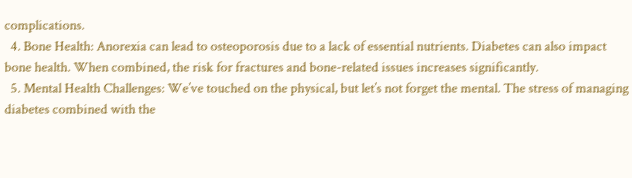complications.
  4. Bone Health: Anorexia can lead to osteoporosis due to a lack of essential nutrients. Diabetes can also impact bone health. When combined, the risk for fractures and bone-related issues increases significantly.
  5. Mental Health Challenges: We’ve touched on the physical, but let’s not forget the mental. The stress of managing diabetes combined with the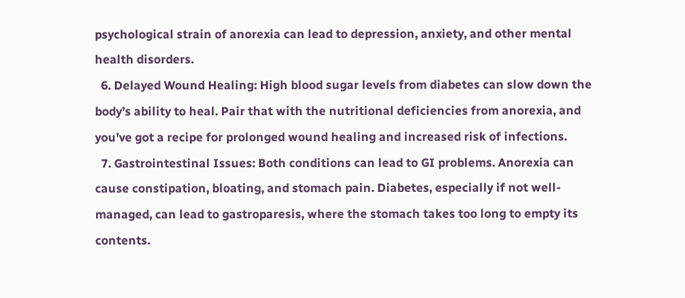psychological strain of anorexia can lead to depression, anxiety, and other mental health disorders.
  6. Delayed Wound Healing: High blood sugar levels from diabetes can slow down the body’s ability to heal. Pair that with the nutritional deficiencies from anorexia, and you’ve got a recipe for prolonged wound healing and increased risk of infections.
  7. Gastrointestinal Issues: Both conditions can lead to GI problems. Anorexia can cause constipation, bloating, and stomach pain. Diabetes, especially if not well-managed, can lead to gastroparesis, where the stomach takes too long to empty its contents.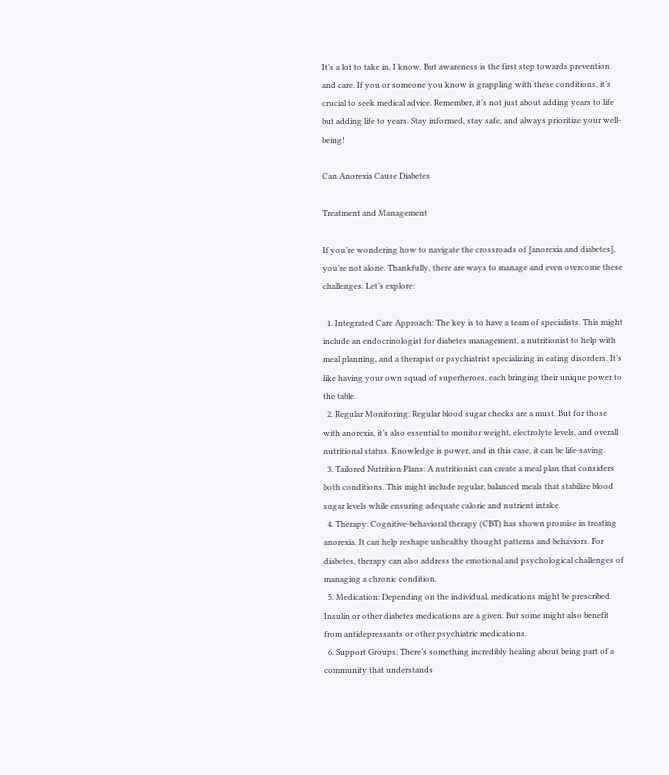It’s a lot to take in, I know. But awareness is the first step towards prevention and care. If you or someone you know is grappling with these conditions, it’s crucial to seek medical advice. Remember, it’s not just about adding years to life but adding life to years. Stay informed, stay safe, and always prioritize your well-being!

Can Anorexia Cause Diabetes

Treatment and Management

If you’re wondering how to navigate the crossroads of [anorexia and diabetes], you’re not alone. Thankfully, there are ways to manage and even overcome these challenges. Let’s explore:

  1. Integrated Care Approach: The key is to have a team of specialists. This might include an endocrinologist for diabetes management, a nutritionist to help with meal planning, and a therapist or psychiatrist specializing in eating disorders. It’s like having your own squad of superheroes, each bringing their unique power to the table.
  2. Regular Monitoring: Regular blood sugar checks are a must. But for those with anorexia, it’s also essential to monitor weight, electrolyte levels, and overall nutritional status. Knowledge is power, and in this case, it can be life-saving.
  3. Tailored Nutrition Plans: A nutritionist can create a meal plan that considers both conditions. This might include regular, balanced meals that stabilize blood sugar levels while ensuring adequate calorie and nutrient intake.
  4. Therapy: Cognitive-behavioral therapy (CBT) has shown promise in treating anorexia. It can help reshape unhealthy thought patterns and behaviors. For diabetes, therapy can also address the emotional and psychological challenges of managing a chronic condition.
  5. Medication: Depending on the individual, medications might be prescribed. Insulin or other diabetes medications are a given. But some might also benefit from antidepressants or other psychiatric medications.
  6. Support Groups: There’s something incredibly healing about being part of a community that understands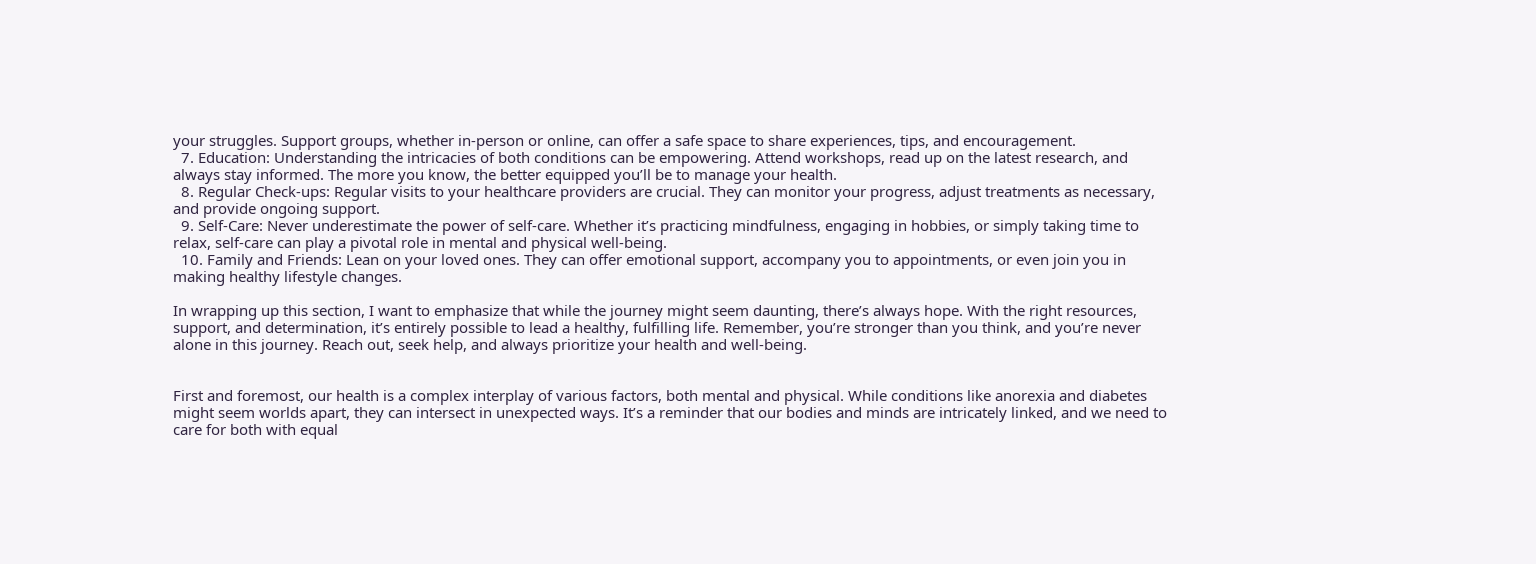your struggles. Support groups, whether in-person or online, can offer a safe space to share experiences, tips, and encouragement.
  7. Education: Understanding the intricacies of both conditions can be empowering. Attend workshops, read up on the latest research, and always stay informed. The more you know, the better equipped you’ll be to manage your health.
  8. Regular Check-ups: Regular visits to your healthcare providers are crucial. They can monitor your progress, adjust treatments as necessary, and provide ongoing support.
  9. Self-Care: Never underestimate the power of self-care. Whether it’s practicing mindfulness, engaging in hobbies, or simply taking time to relax, self-care can play a pivotal role in mental and physical well-being.
  10. Family and Friends: Lean on your loved ones. They can offer emotional support, accompany you to appointments, or even join you in making healthy lifestyle changes.

In wrapping up this section, I want to emphasize that while the journey might seem daunting, there’s always hope. With the right resources, support, and determination, it’s entirely possible to lead a healthy, fulfilling life. Remember, you’re stronger than you think, and you’re never alone in this journey. Reach out, seek help, and always prioritize your health and well-being.


First and foremost, our health is a complex interplay of various factors, both mental and physical. While conditions like anorexia and diabetes might seem worlds apart, they can intersect in unexpected ways. It’s a reminder that our bodies and minds are intricately linked, and we need to care for both with equal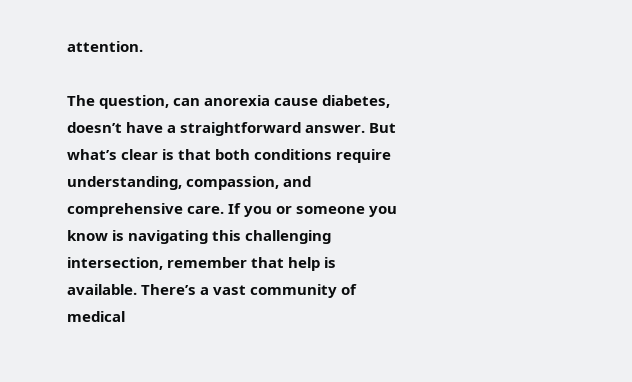attention.

The question, can anorexia cause diabetes, doesn’t have a straightforward answer. But what’s clear is that both conditions require understanding, compassion, and comprehensive care. If you or someone you know is navigating this challenging intersection, remember that help is available. There’s a vast community of medical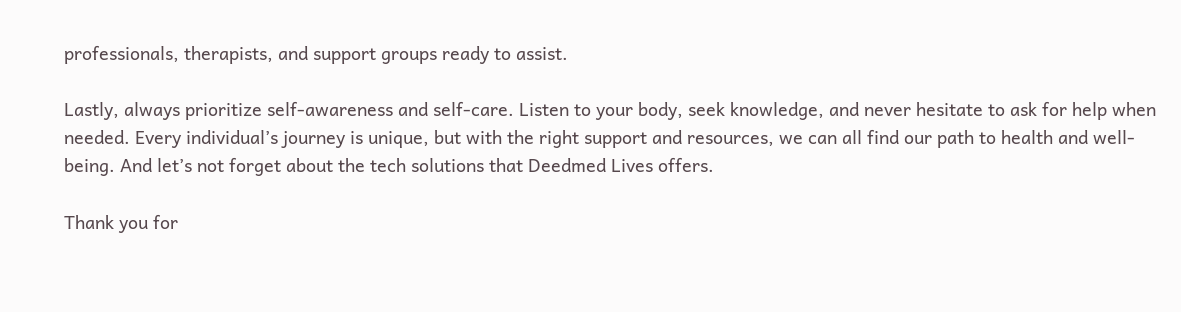professionals, therapists, and support groups ready to assist.

Lastly, always prioritize self-awareness and self-care. Listen to your body, seek knowledge, and never hesitate to ask for help when needed. Every individual’s journey is unique, but with the right support and resources, we can all find our path to health and well-being. And let’s not forget about the tech solutions that Deedmed Lives offers.

Thank you for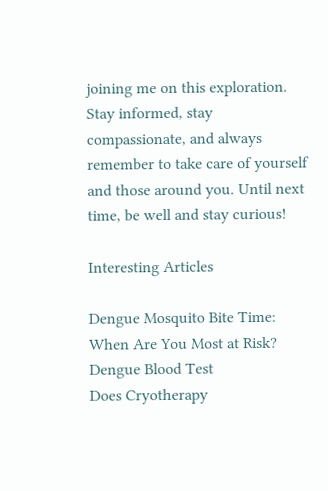joining me on this exploration. Stay informed, stay compassionate, and always remember to take care of yourself and those around you. Until next time, be well and stay curious!

Interesting Articles

Dengue Mosquito Bite Time: When Are You Most at Risk?
Dengue Blood Test
Does Cryotherapy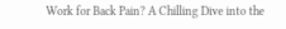Work for Back Pain? A Chilling Dive into the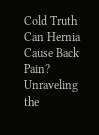Cold Truth
Can Hernia Cause Back Pain? Unraveling the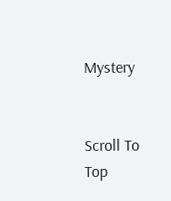Mystery


Scroll To Top